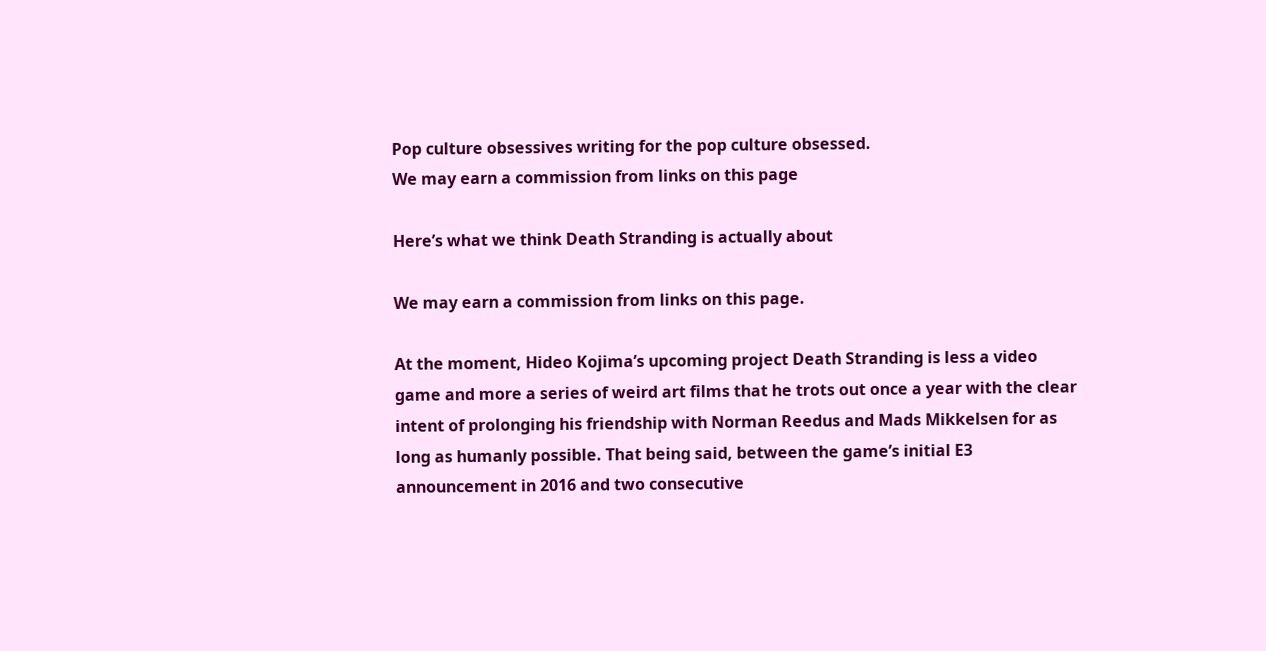Pop culture obsessives writing for the pop culture obsessed.
We may earn a commission from links on this page

Here’s what we think Death Stranding is actually about

We may earn a commission from links on this page.

At the moment, Hideo Kojima’s upcoming project Death Stranding is less a video game and more a series of weird art films that he trots out once a year with the clear intent of prolonging his friendship with Norman Reedus and Mads Mikkelsen for as long as humanly possible. That being said, between the game’s initial E3 announcement in 2016 and two consecutive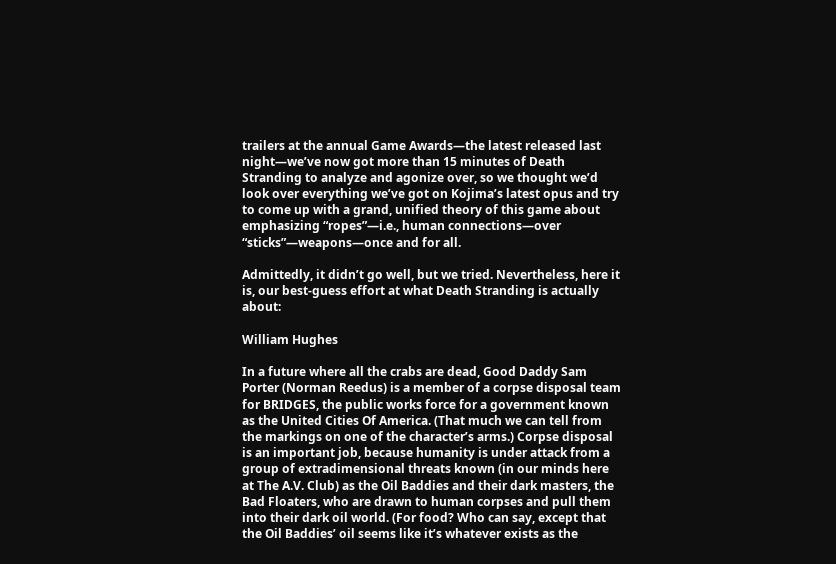trailers at the annual Game Awards—the latest released last night—we’ve now got more than 15 minutes of Death Stranding to analyze and agonize over, so we thought we’d look over everything we’ve got on Kojima’s latest opus and try to come up with a grand, unified theory of this game about emphasizing “ropes”—i.e., human connections—over “sticks”—weapons—once and for all.

Admittedly, it didn’t go well, but we tried. Nevertheless, here it is, our best-guess effort at what Death Stranding is actually about:

William Hughes

In a future where all the crabs are dead, Good Daddy Sam Porter (Norman Reedus) is a member of a corpse disposal team for BRIDGES, the public works force for a government known as the United Cities Of America. (That much we can tell from the markings on one of the character’s arms.) Corpse disposal is an important job, because humanity is under attack from a group of extradimensional threats known (in our minds here at The A.V. Club) as the Oil Baddies and their dark masters, the Bad Floaters, who are drawn to human corpses and pull them into their dark oil world. (For food? Who can say, except that the Oil Baddies’ oil seems like it’s whatever exists as the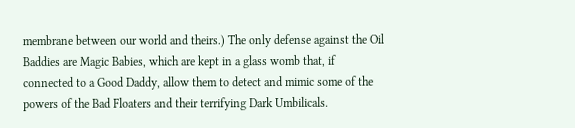membrane between our world and theirs.) The only defense against the Oil Baddies are Magic Babies, which are kept in a glass womb that, if connected to a Good Daddy, allow them to detect and mimic some of the powers of the Bad Floaters and their terrifying Dark Umbilicals.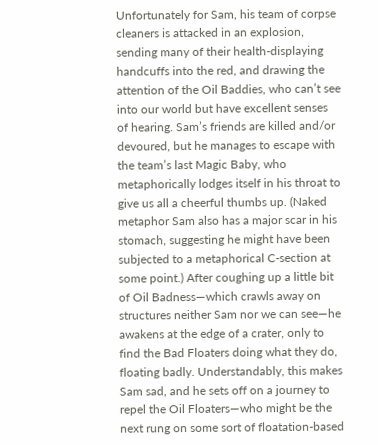Unfortunately for Sam, his team of corpse cleaners is attacked in an explosion, sending many of their health-displaying handcuffs into the red, and drawing the attention of the Oil Baddies, who can’t see into our world but have excellent senses of hearing. Sam’s friends are killed and/or devoured, but he manages to escape with the team’s last Magic Baby, who metaphorically lodges itself in his throat to give us all a cheerful thumbs up. (Naked metaphor Sam also has a major scar in his stomach, suggesting he might have been subjected to a metaphorical C-section at some point.) After coughing up a little bit of Oil Badness—which crawls away on structures neither Sam nor we can see—he awakens at the edge of a crater, only to find the Bad Floaters doing what they do, floating badly. Understandably, this makes Sam sad, and he sets off on a journey to repel the Oil Floaters—who might be the next rung on some sort of floatation-based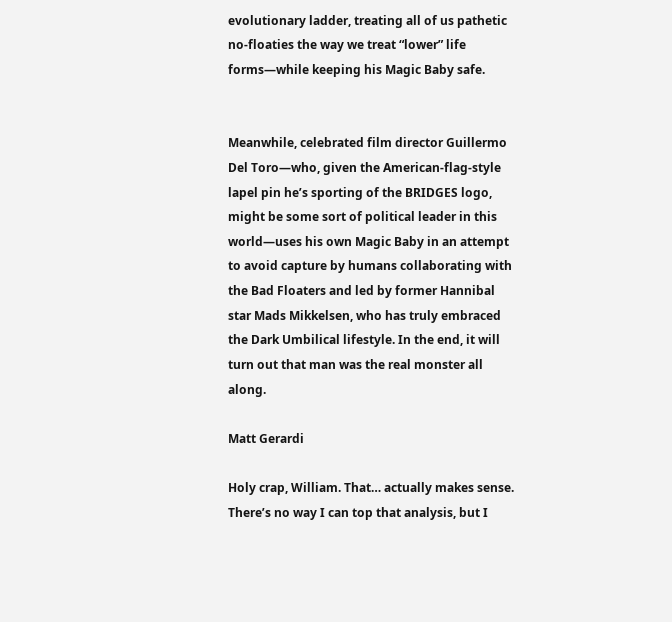evolutionary ladder, treating all of us pathetic no-floaties the way we treat “lower” life forms—while keeping his Magic Baby safe.


Meanwhile, celebrated film director Guillermo Del Toro—who, given the American-flag-style lapel pin he’s sporting of the BRIDGES logo, might be some sort of political leader in this world—uses his own Magic Baby in an attempt to avoid capture by humans collaborating with the Bad Floaters and led by former Hannibal star Mads Mikkelsen, who has truly embraced the Dark Umbilical lifestyle. In the end, it will turn out that man was the real monster all along.

Matt Gerardi

Holy crap, William. That… actually makes sense. There’s no way I can top that analysis, but I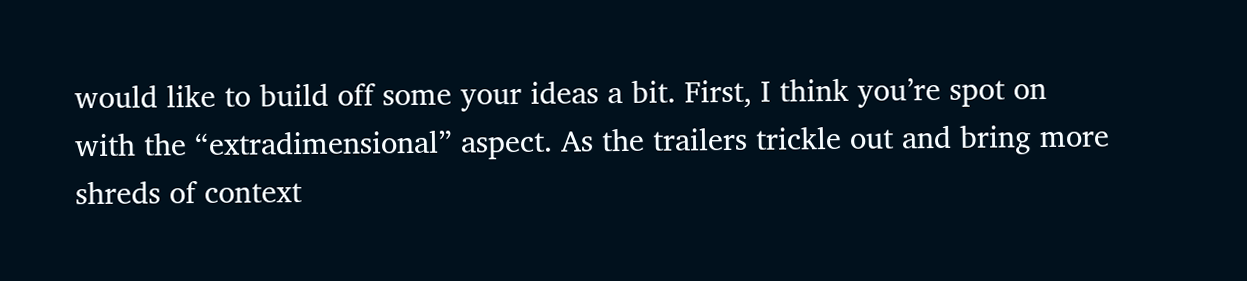would like to build off some your ideas a bit. First, I think you’re spot on with the “extradimensional” aspect. As the trailers trickle out and bring more shreds of context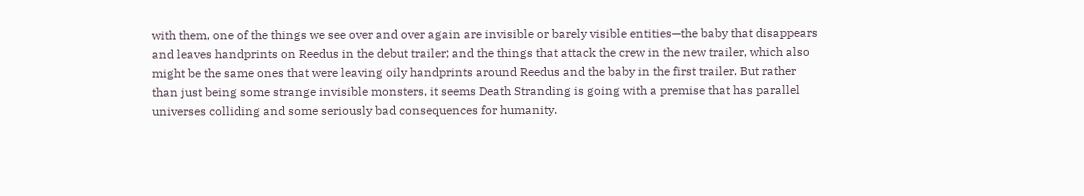with them, one of the things we see over and over again are invisible or barely visible entities—the baby that disappears and leaves handprints on Reedus in the debut trailer; and the things that attack the crew in the new trailer, which also might be the same ones that were leaving oily handprints around Reedus and the baby in the first trailer. But rather than just being some strange invisible monsters, it seems Death Stranding is going with a premise that has parallel universes colliding and some seriously bad consequences for humanity.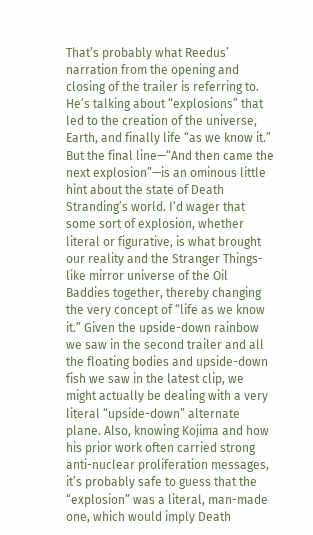That’s probably what Reedus’ narration from the opening and closing of the trailer is referring to. He’s talking about “explosions” that led to the creation of the universe, Earth, and finally life “as we know it.” But the final line—“And then came the next explosion”—is an ominous little hint about the state of Death Stranding’s world. I’d wager that some sort of explosion, whether literal or figurative, is what brought our reality and the Stranger Things-like mirror universe of the Oil Baddies together, thereby changing the very concept of “life as we know it.” Given the upside-down rainbow we saw in the second trailer and all the floating bodies and upside-down fish we saw in the latest clip, we might actually be dealing with a very literal “upside-down” alternate plane. Also, knowing Kojima and how his prior work often carried strong anti-nuclear proliferation messages, it’s probably safe to guess that the “explosion” was a literal, man-made one, which would imply Death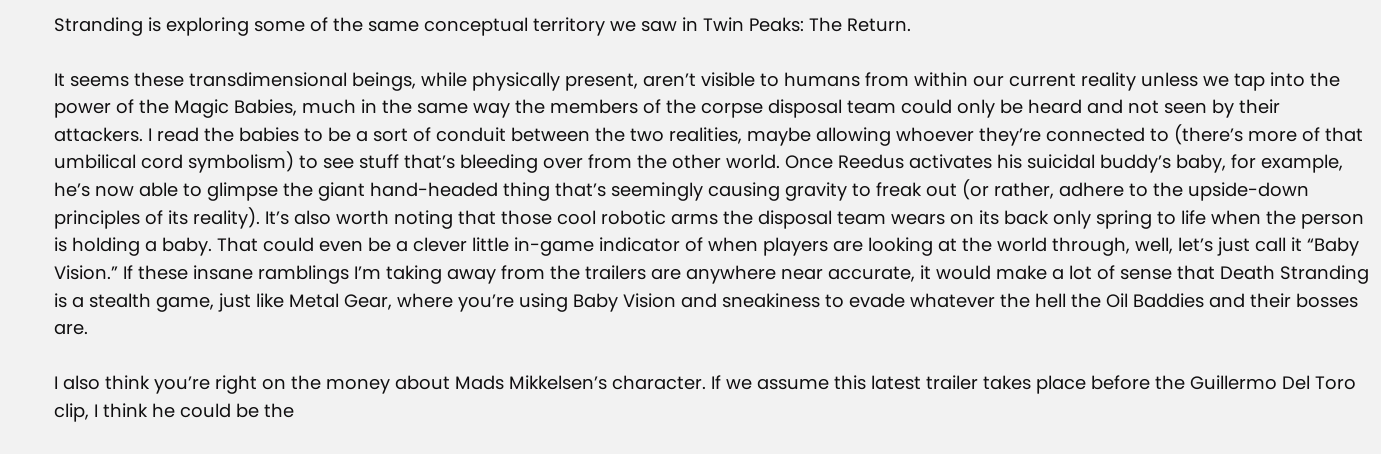Stranding is exploring some of the same conceptual territory we saw in Twin Peaks: The Return.

It seems these transdimensional beings, while physically present, aren’t visible to humans from within our current reality unless we tap into the power of the Magic Babies, much in the same way the members of the corpse disposal team could only be heard and not seen by their attackers. I read the babies to be a sort of conduit between the two realities, maybe allowing whoever they’re connected to (there’s more of that umbilical cord symbolism) to see stuff that’s bleeding over from the other world. Once Reedus activates his suicidal buddy’s baby, for example, he’s now able to glimpse the giant hand-headed thing that’s seemingly causing gravity to freak out (or rather, adhere to the upside-down principles of its reality). It’s also worth noting that those cool robotic arms the disposal team wears on its back only spring to life when the person is holding a baby. That could even be a clever little in-game indicator of when players are looking at the world through, well, let’s just call it “Baby Vision.” If these insane ramblings I’m taking away from the trailers are anywhere near accurate, it would make a lot of sense that Death Stranding is a stealth game, just like Metal Gear, where you’re using Baby Vision and sneakiness to evade whatever the hell the Oil Baddies and their bosses are.

I also think you’re right on the money about Mads Mikkelsen’s character. If we assume this latest trailer takes place before the Guillermo Del Toro clip, I think he could be the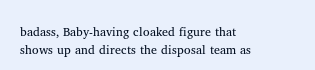badass, Baby-having cloaked figure that shows up and directs the disposal team as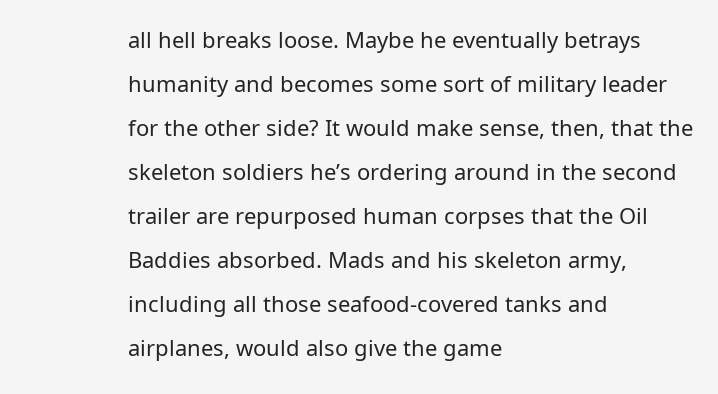all hell breaks loose. Maybe he eventually betrays humanity and becomes some sort of military leader for the other side? It would make sense, then, that the skeleton soldiers he’s ordering around in the second trailer are repurposed human corpses that the Oil Baddies absorbed. Mads and his skeleton army, including all those seafood-covered tanks and airplanes, would also give the game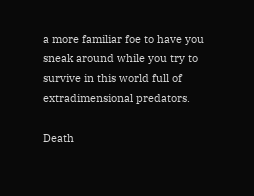a more familiar foe to have you sneak around while you try to survive in this world full of extradimensional predators.

Death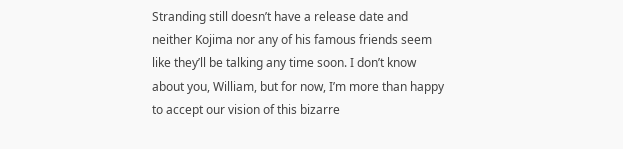Stranding still doesn’t have a release date and neither Kojima nor any of his famous friends seem like they’ll be talking any time soon. I don’t know about you, William, but for now, I’m more than happy to accept our vision of this bizarre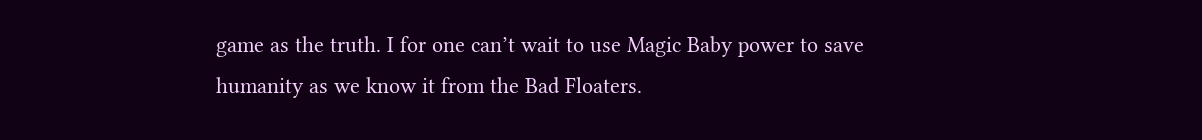game as the truth. I for one can’t wait to use Magic Baby power to save humanity as we know it from the Bad Floaters.